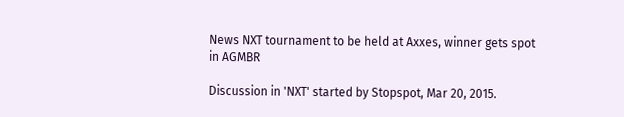News NXT tournament to be held at Axxes, winner gets spot in AGMBR

Discussion in 'NXT' started by Stopspot, Mar 20, 2015.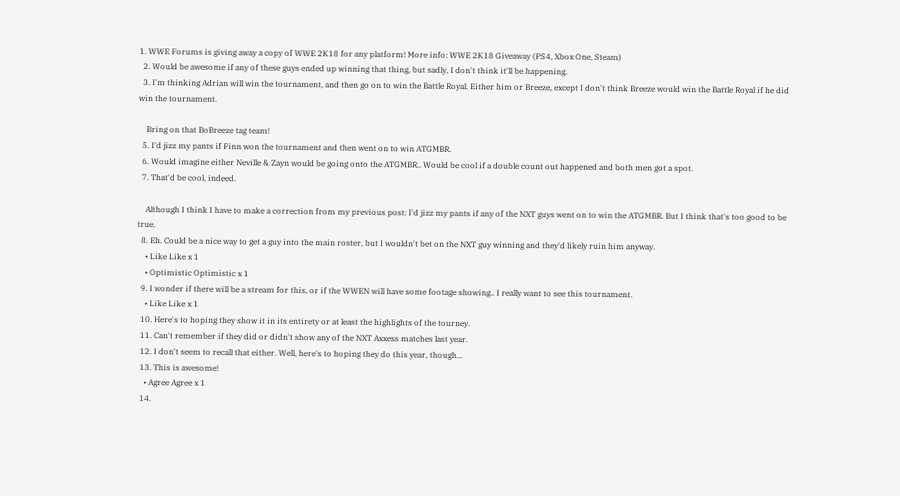1. WWE Forums is giving away a copy of WWE 2K18 for any platform! More info: WWE 2K18 Giveaway (PS4, Xbox One, Steam)
  2. Would be awesome if any of these guys ended up winning that thing, but sadly, I don't think it'll be happening.
  3. I'm thinking Adrian will win the tournament, and then go on to win the Battle Royal. Either him or Breeze, except I don't think Breeze would win the Battle Royal if he did win the tournament.

    Bring on that BoBreeze tag team!
  5. I'd jizz my pants if Finn won the tournament and then went on to win ATGMBR.
  6. Would imagine either Neville & Zayn would be going onto the ATGMBR.. Would be cool if a double count out happened and both men got a spot.
  7. That'd be cool, indeed.

    Although I think I have to make a correction from my previous post: I'd jizz my pants if any of the NXT guys went on to win the ATGMBR. But I think that's too good to be true.
  8. Eh. Could be a nice way to get a guy into the main roster, but I wouldn't bet on the NXT guy winning and they'd likely ruin him anyway.
    • Like Like x 1
    • Optimistic Optimistic x 1
  9. I wonder if there will be a stream for this, or if the WWEN will have some footage showing.. I really want to see this tournament.
    • Like Like x 1
  10. Here's to hoping they show it in its entirety or at least the highlights of the tourney.
  11. Can't remember if they did or didn't show any of the NXT Axxess matches last year.
  12. I don't seem to recall that either. Well, here's to hoping they do this year, though...
  13. This is awesome!
    • Agree Agree x 1
  14.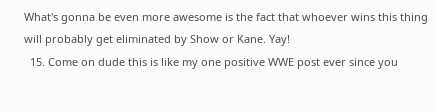What's gonna be even more awesome is the fact that whoever wins this thing will probably get eliminated by Show or Kane. Yay!
  15. Come on dude this is like my one positive WWE post ever since you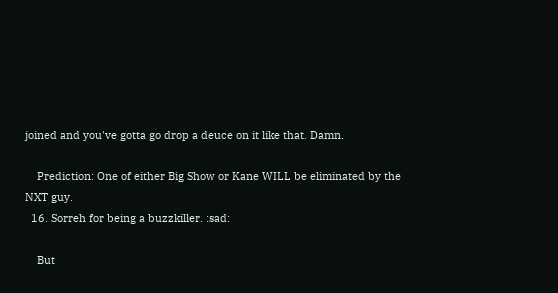joined and you've gotta go drop a deuce on it like that. Damn.

    Prediction: One of either Big Show or Kane WILL be eliminated by the NXT guy.
  16. Sorreh for being a buzzkiller. :sad:

    But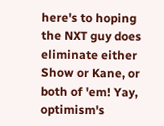here's to hoping the NXT guy does eliminate either Show or Kane, or both of 'em! Yay, optimism's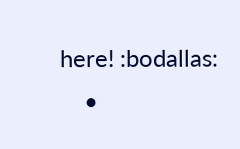here! :bodallas:
    •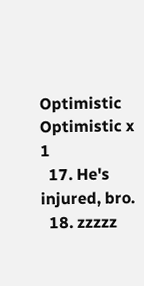Optimistic Optimistic x 1
  17. He's injured, bro.
  18. zzzzz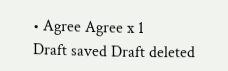• Agree Agree x 1
Draft saved Draft deleted